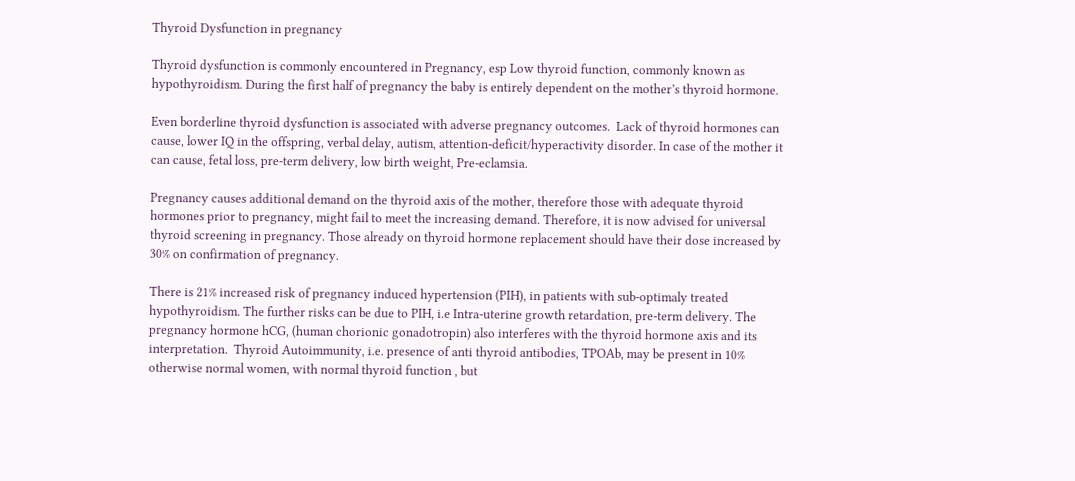Thyroid Dysfunction in pregnancy

Thyroid dysfunction is commonly encountered in Pregnancy, esp Low thyroid function, commonly known as hypothyroidism. During the first half of pregnancy the baby is entirely dependent on the mother’s thyroid hormone.

Even borderline thyroid dysfunction is associated with adverse pregnancy outcomes.  Lack of thyroid hormones can cause, lower IQ in the offspring, verbal delay, autism, attention-deficit/hyperactivity disorder. In case of the mother it can cause, fetal loss, pre-term delivery, low birth weight, Pre-eclamsia.

Pregnancy causes additional demand on the thyroid axis of the mother, therefore those with adequate thyroid hormones prior to pregnancy, might fail to meet the increasing demand. Therefore, it is now advised for universal thyroid screening in pregnancy. Those already on thyroid hormone replacement should have their dose increased by 30% on confirmation of pregnancy.

There is 21% increased risk of pregnancy induced hypertension (PIH), in patients with sub-optimaly treated hypothyroidism. The further risks can be due to PIH, i.e Intra-uterine growth retardation, pre-term delivery. The pregnancy hormone hCG, (human chorionic gonadotropin) also interferes with the thyroid hormone axis and its interpretation.  Thyroid Autoimmunity, i.e. presence of anti thyroid antibodies, TPOAb, may be present in 10% otherwise normal women, with normal thyroid function , but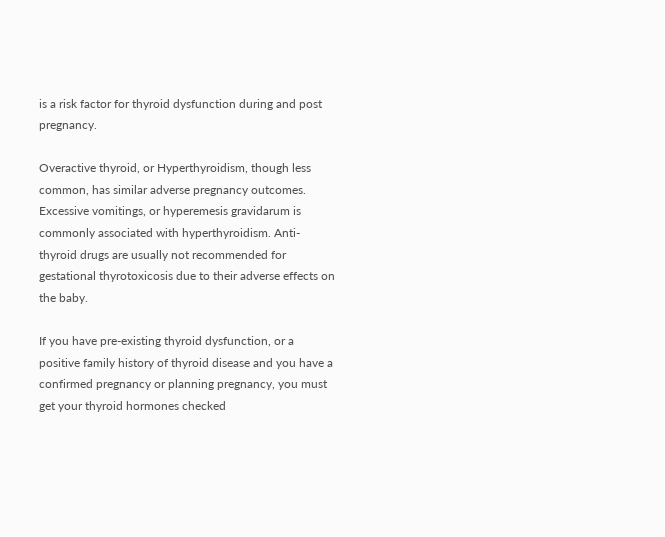is a risk factor for thyroid dysfunction during and post pregnancy.

Overactive thyroid, or Hyperthyroidism, though less common, has similar adverse pregnancy outcomes. Excessive vomitings, or hyperemesis gravidarum is commonly associated with hyperthyroidism. Anti-thyroid drugs are usually not recommended for gestational thyrotoxicosis due to their adverse effects on the baby.

If you have pre-existing thyroid dysfunction, or a positive family history of thyroid disease and you have a confirmed pregnancy or planning pregnancy, you must get your thyroid hormones checked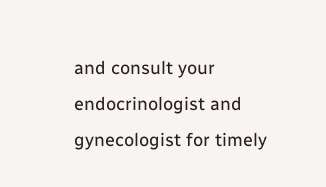and consult your endocrinologist and gynecologist for timely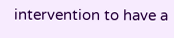intervention to have a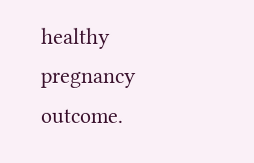healthy pregnancy outcome.